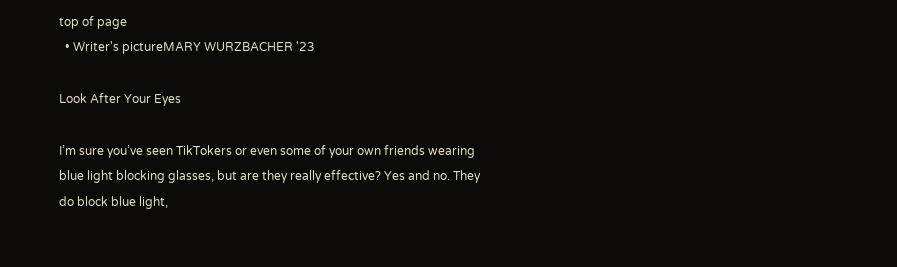top of page
  • Writer's pictureMARY WURZBACHER '23

Look After Your Eyes

I’m sure you’ve seen TikTokers or even some of your own friends wearing blue light blocking glasses, but are they really effective? Yes and no. They do block blue light,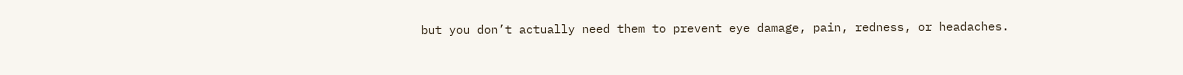but you don’t actually need them to prevent eye damage, pain, redness, or headaches.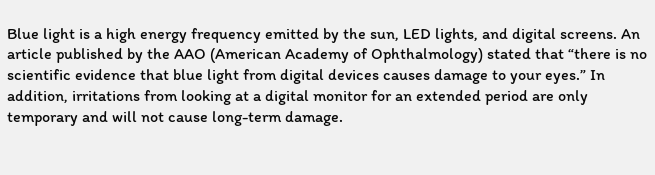Blue light is a high energy frequency emitted by the sun, LED lights, and digital screens. An article published by the AAO (American Academy of Ophthalmology) stated that “there is no scientific evidence that blue light from digital devices causes damage to your eyes.” In addition, irritations from looking at a digital monitor for an extended period are only temporary and will not cause long-term damage.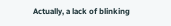Actually, a lack of blinking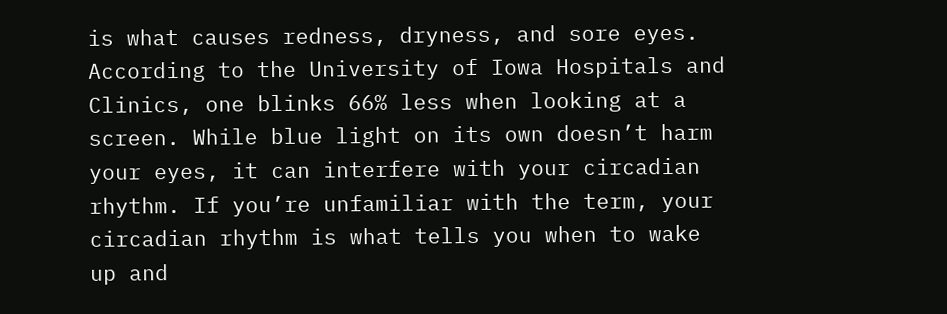is what causes redness, dryness, and sore eyes. According to the University of Iowa Hospitals and Clinics, one blinks 66% less when looking at a screen. While blue light on its own doesn’t harm your eyes, it can interfere with your circadian rhythm. If you’re unfamiliar with the term, your circadian rhythm is what tells you when to wake up and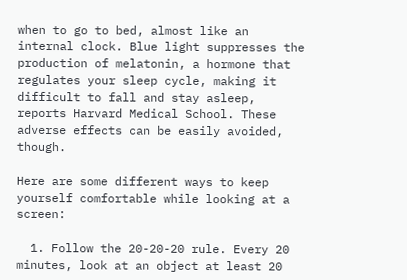when to go to bed, almost like an internal clock. Blue light suppresses the production of melatonin, a hormone that regulates your sleep cycle, making it difficult to fall and stay asleep, reports Harvard Medical School. These adverse effects can be easily avoided, though.

Here are some different ways to keep yourself comfortable while looking at a screen:

  1. Follow the 20-20-20 rule. Every 20 minutes, look at an object at least 20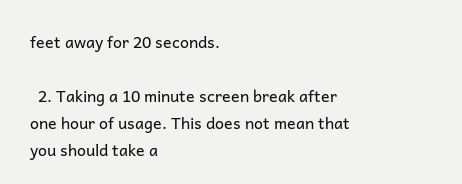feet away for 20 seconds.

  2. Taking a 10 minute screen break after one hour of usage. This does not mean that you should take a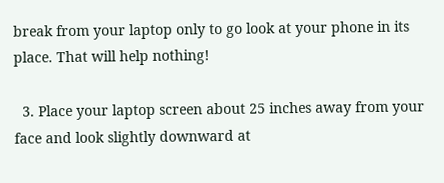break from your laptop only to go look at your phone in its place. That will help nothing!

  3. Place your laptop screen about 25 inches away from your face and look slightly downward at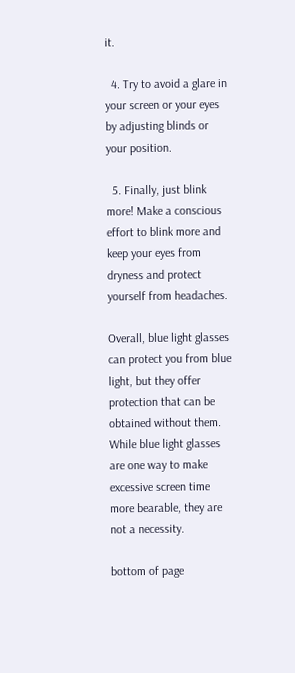it.

  4. Try to avoid a glare in your screen or your eyes by adjusting blinds or your position.

  5. Finally, just blink more! Make a conscious effort to blink more and keep your eyes from dryness and protect yourself from headaches.

Overall, blue light glasses can protect you from blue light, but they offer protection that can be obtained without them. While blue light glasses are one way to make excessive screen time more bearable, they are not a necessity.

bottom of page